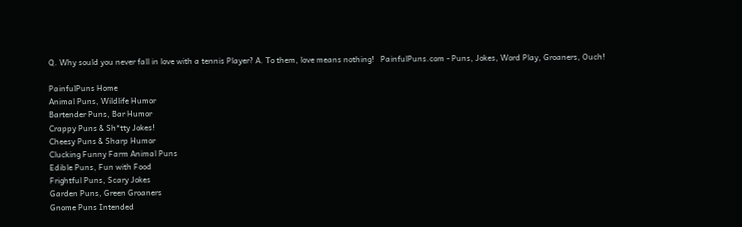Q. Why sould you never fall in love with a tennis Player? A. To them, love means nothing!   PainfulPuns.com - Puns, Jokes, Word Play, Groaners, Ouch!

PainfulPuns Home
Animal Puns, Wildlife Humor
Bartender Puns, Bar Humor
Crappy Puns & Sh*tty Jokes!
Cheesy Puns & Sharp Humor
Clucking Funny Farm Animal Puns
Edible Puns, Fun with Food
Frightful Puns, Scary Jokes
Garden Puns, Green Groaners
Gnome Puns Intended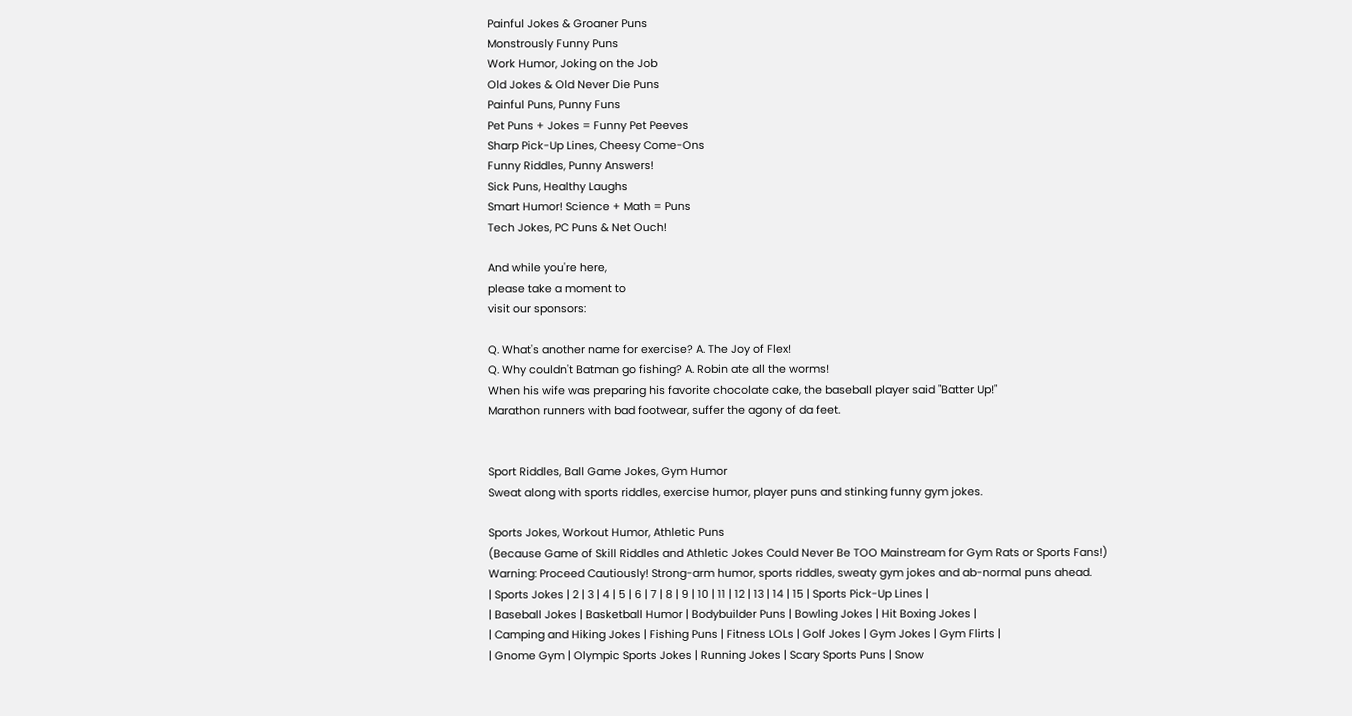Painful Jokes & Groaner Puns
Monstrously Funny Puns
Work Humor, Joking on the Job
Old Jokes & Old Never Die Puns
Painful Puns, Punny Funs
Pet Puns + Jokes = Funny Pet Peeves
Sharp Pick-Up Lines, Cheesy Come-Ons
Funny Riddles, Punny Answers!
Sick Puns, Healthy Laughs
Smart Humor! Science + Math = Puns
Tech Jokes, PC Puns & Net Ouch!

And while you're here,
please take a moment to
visit our sponsors:

Q. What's another name for exercise? A. The Joy of Flex!
Q. Why couldn't Batman go fishing? A. Robin ate all the worms!
When his wife was preparing his favorite chocolate cake, the baseball player said "Batter Up!"
Marathon runners with bad footwear, suffer the agony of da feet.


Sport Riddles, Ball Game Jokes, Gym Humor
Sweat along with sports riddles, exercise humor, player puns and stinking funny gym jokes.

Sports Jokes, Workout Humor, Athletic Puns
(Because Game of Skill Riddles and Athletic Jokes Could Never Be TOO Mainstream for Gym Rats or Sports Fans!)
Warning: Proceed Cautiously! Strong-arm humor, sports riddles, sweaty gym jokes and ab-normal puns ahead.
| Sports Jokes | 2 | 3 | 4 | 5 | 6 | 7 | 8 | 9 | 10 | 11 | 12 | 13 | 14 | 15 | Sports Pick-Up Lines |
| Baseball Jokes | Basketball Humor | Bodybuilder Puns | Bowling Jokes | Hit Boxing Jokes |
| Camping and Hiking Jokes | Fishing Puns | Fitness LOLs | Golf Jokes | Gym Jokes | Gym Flirts |
| Gnome Gym | Olympic Sports Jokes | Running Jokes | Scary Sports Puns | Snow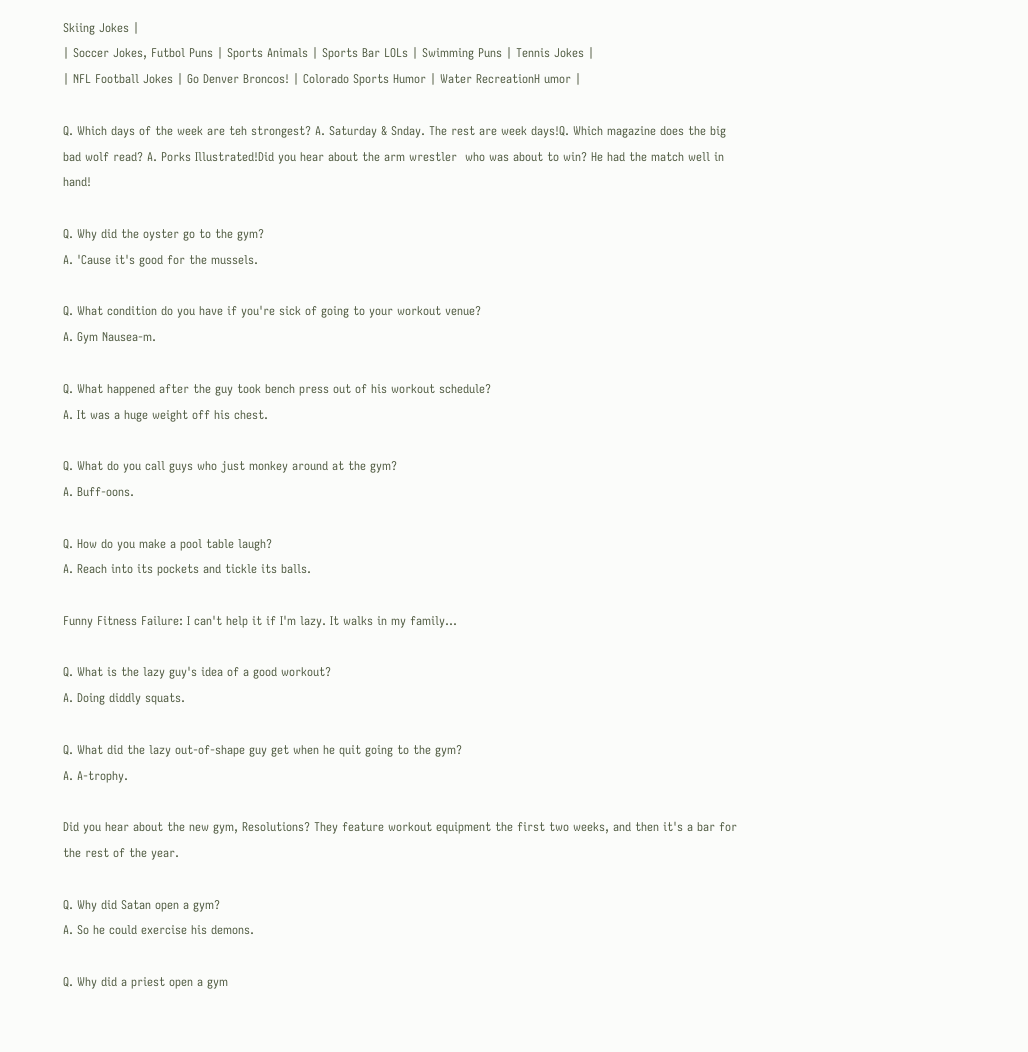Skiing Jokes |
| Soccer Jokes, Futbol Puns | Sports Animals | Sports Bar LOLs | Swimming Puns | Tennis Jokes |
| NFL Football Jokes | Go Denver Broncos! | Colorado Sports Humor | Water RecreationH umor |

Q. Which days of the week are teh strongest? A. Saturday & Snday. The rest are week days!Q. Which magazine does the big bad wolf read? A. Porks Illustrated!Did you hear about the arm wrestler  who was about to win? He had the match well in hand!

Q. Why did the oyster go to the gym?
A. 'Cause it's good for the mussels.

Q. What condition do you have if you're sick of going to your workout venue?
A. Gym Nausea-m.

Q. What happened after the guy took bench press out of his workout schedule?
A. It was a huge weight off his chest.

Q. What do you call guys who just monkey around at the gym?
A. Buff-oons.

Q. How do you make a pool table laugh?
A. Reach into its pockets and tickle its balls.

Funny Fitness Failure: I can't help it if I'm lazy. It walks in my family...

Q. What is the lazy guy's idea of a good workout?
A. Doing diddly squats.

Q. What did the lazy out-of-shape guy get when he quit going to the gym?
A. A-trophy.

Did you hear about the new gym, Resolutions? They feature workout equipment the first two weeks, and then it's a bar for the rest of the year.

Q. Why did Satan open a gym?
A. So he could exercise his demons.

Q. Why did a priest open a gym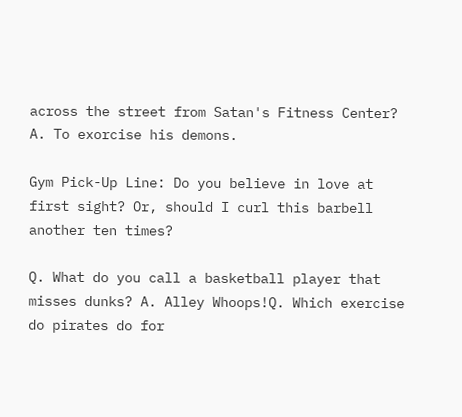across the street from Satan's Fitness Center?
A. To exorcise his demons.

Gym Pick-Up Line: Do you believe in love at first sight? Or, should I curl this barbell another ten times?

Q. What do you call a basketball player that misses dunks? A. Alley Whoops!Q. Which exercise do pirates do for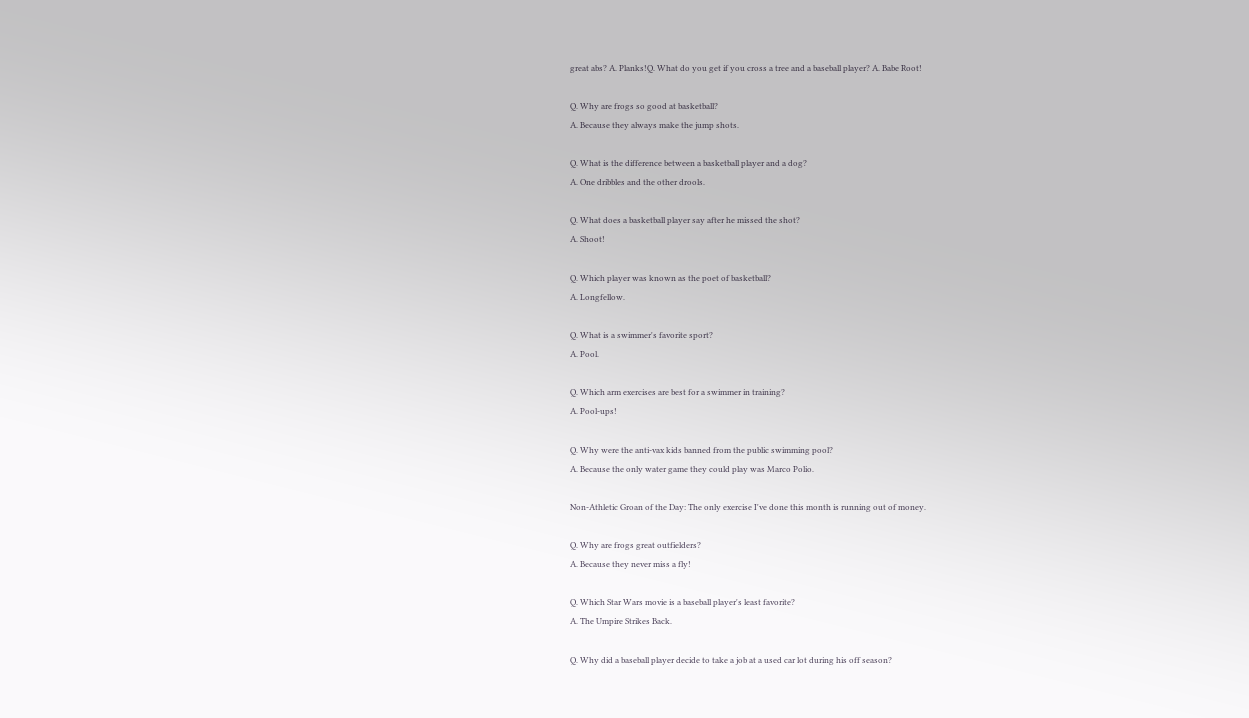great abs? A. Planks!Q. What do you get if you cross a tree and a baseball player? A. Babe Root!

Q. Why are frogs so good at basketball?
A. Because they always make the jump shots.

Q. What is the difference between a basketball player and a dog?
A. One dribbles and the other drools.

Q. What does a basketball player say after he missed the shot?
A. Shoot!

Q. Which player was known as the poet of basketball?
A. Longfellow.

Q. What is a swimmer's favorite sport?
A. Pool.

Q. Which arm exercises are best for a swimmer in training?
A. Pool-ups!

Q. Why were the anti-vax kids banned from the public swimming pool?
A. Because the only water game they could play was Marco Polio.

Non-Athletic Groan of the Day: The only exercise I've done this month is running out of money.

Q. Why are frogs great outfielders?
A. Because they never miss a fly!

Q. Which Star Wars movie is a baseball player's least favorite?
A. The Umpire Strikes Back.

Q. Why did a baseball player decide to take a job at a used car lot during his off season?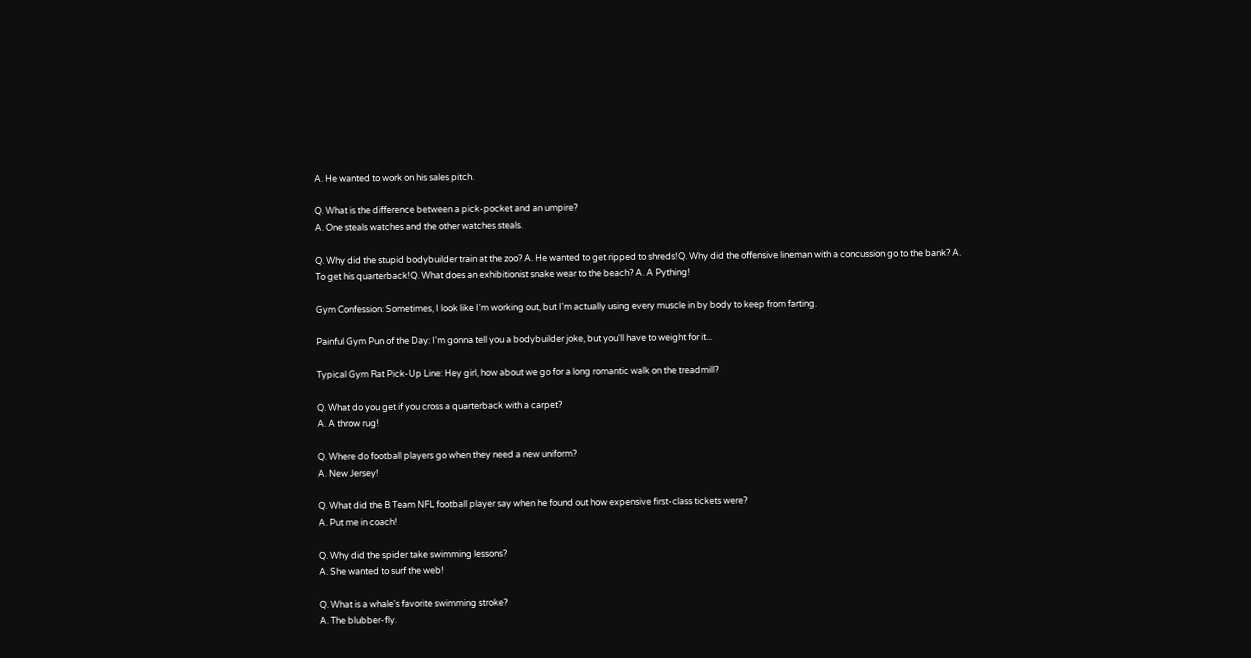A. He wanted to work on his sales pitch.

Q. What is the difference between a pick-pocket and an umpire?
A. One steals watches and the other watches steals.

Q. Why did the stupid bodybuilder train at the zoo? A. He wanted to get ripped to shreds!Q. Why did the offensive lineman with a concussion go to the bank? A. To get his quarterback!Q. What does an exhibitionist snake wear to the beach? A. A Pything!

Gym Confession: Sometimes, I look like I'm working out, but I'm actually using every muscle in by body to keep from farting.

Painful Gym Pun of the Day: I'm gonna tell you a bodybuilder joke, but you'll have to weight for it...

Typical Gym Rat Pick-Up Line: Hey girl, how about we go for a long romantic walk on the treadmill?

Q. What do you get if you cross a quarterback with a carpet?
A. A throw rug!

Q. Where do football players go when they need a new uniform?
A. New Jersey!

Q. What did the B Team NFL football player say when he found out how expensive first-class tickets were?
A. Put me in coach!

Q. Why did the spider take swimming lessons?
A. She wanted to surf the web!

Q. What is a whale's favorite swimming stroke?
A. The blubber-fly.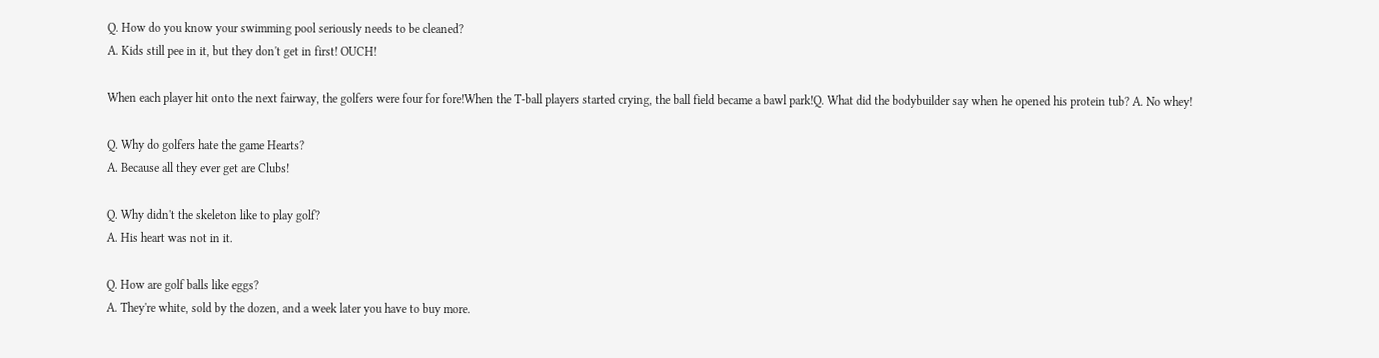Q. How do you know your swimming pool seriously needs to be cleaned?
A. Kids still pee in it, but they don't get in first! OUCH!

When each player hit onto the next fairway, the golfers were four for fore!When the T-ball players started crying, the ball field became a bawl park!Q. What did the bodybuilder say when he opened his protein tub? A. No whey!

Q. Why do golfers hate the game Hearts?
A. Because all they ever get are Clubs!

Q. Why didn't the skeleton like to play golf?
A. His heart was not in it.

Q. How are golf balls like eggs?
A. They're white, sold by the dozen, and a week later you have to buy more.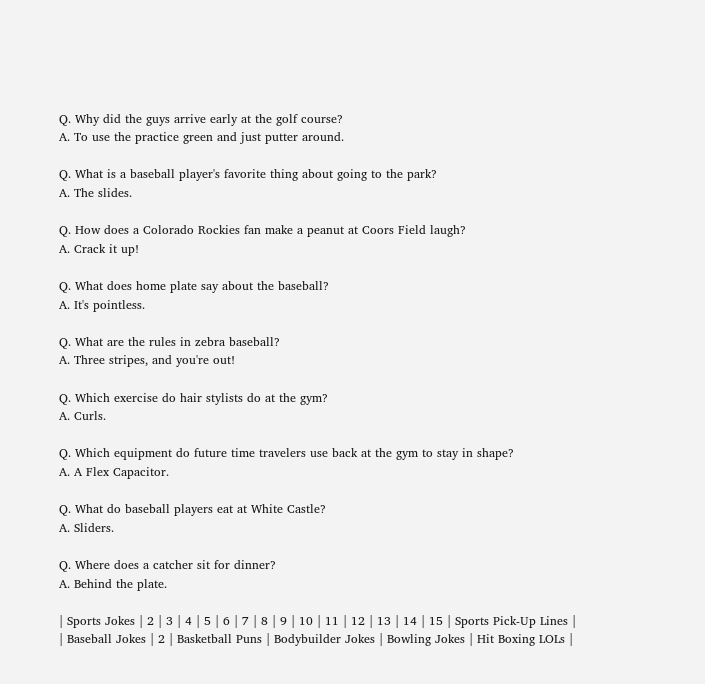Q. Why did the guys arrive early at the golf course?
A. To use the practice green and just putter around.

Q. What is a baseball player's favorite thing about going to the park?
A. The slides.

Q. How does a Colorado Rockies fan make a peanut at Coors Field laugh?
A. Crack it up!

Q. What does home plate say about the baseball?
A. It's pointless.

Q. What are the rules in zebra baseball?
A. Three stripes, and you're out!

Q. Which exercise do hair stylists do at the gym?
A. Curls.

Q. Which equipment do future time travelers use back at the gym to stay in shape?
A. A Flex Capacitor.

Q. What do baseball players eat at White Castle?
A. Sliders.

Q. Where does a catcher sit for dinner?
A. Behind the plate.

| Sports Jokes | 2 | 3 | 4 | 5 | 6 | 7 | 8 | 9 | 10 | 11 | 12 | 13 | 14 | 15 | Sports Pick-Up Lines |
| Baseball Jokes | 2 | Basketball Puns | Bodybuilder Jokes | Bowling Jokes | Hit Boxing LOLs |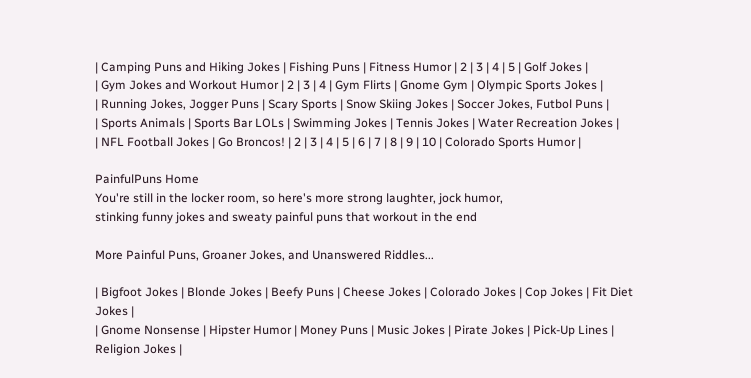| Camping Puns and Hiking Jokes | Fishing Puns | Fitness Humor | 2 | 3 | 4 | 5 | Golf Jokes |
| Gym Jokes and Workout Humor | 2 | 3 | 4 | Gym Flirts | Gnome Gym | Olympic Sports Jokes |
| Running Jokes, Jogger Puns | Scary Sports | Snow Skiing Jokes | Soccer Jokes, Futbol Puns |
| Sports Animals | Sports Bar LOLs | Swimming Jokes | Tennis Jokes | Water Recreation Jokes |
| NFL Football Jokes | Go Broncos! | 2 | 3 | 4 | 5 | 6 | 7 | 8 | 9 | 10 | Colorado Sports Humor |

PainfulPuns Home
You're still in the locker room, so here's more strong laughter, jock humor,
stinking funny jokes and sweaty painful puns that workout in the end

More Painful Puns, Groaner Jokes, and Unanswered Riddles...

| Bigfoot Jokes | Blonde Jokes | Beefy Puns | Cheese Jokes | Colorado Jokes | Cop Jokes | Fit Diet Jokes |
| Gnome Nonsense | Hipster Humor | Money Puns | Music Jokes | Pirate Jokes | Pick-Up Lines | Religion Jokes |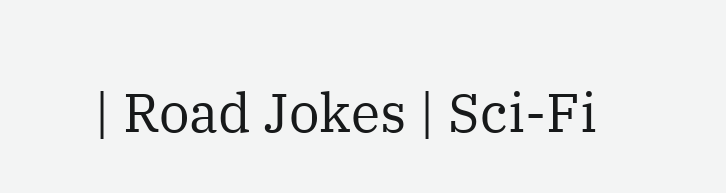| Road Jokes | Sci-Fi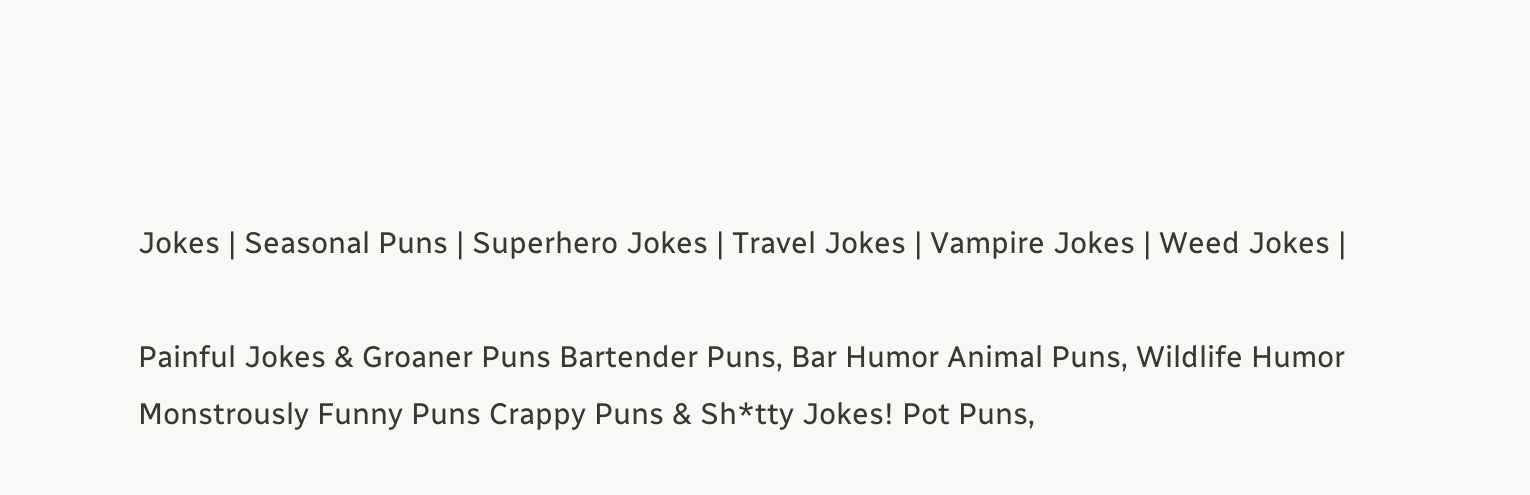Jokes | Seasonal Puns | Superhero Jokes | Travel Jokes | Vampire Jokes | Weed Jokes |

Painful Jokes & Groaner Puns Bartender Puns, Bar Humor Animal Puns, Wildlife Humor
Monstrously Funny Puns Crappy Puns & Sh*tty Jokes! Pot Puns,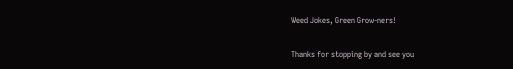Weed Jokes, Green Grow-ners!

Thanks for stopping by and see you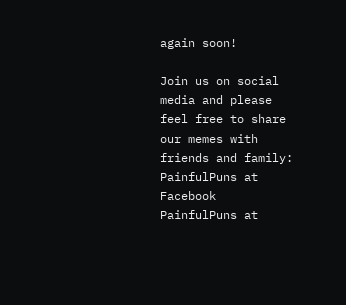again soon!

Join us on social media and please feel free to share our memes with friends and family:
PainfulPuns at Facebook PainfulPuns at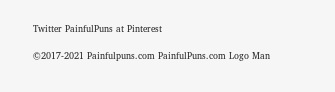Twitter PainfulPuns at Pinterest

©2017-2021 Painfulpuns.com PainfulPuns.com Logo Man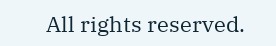All rights reserved.